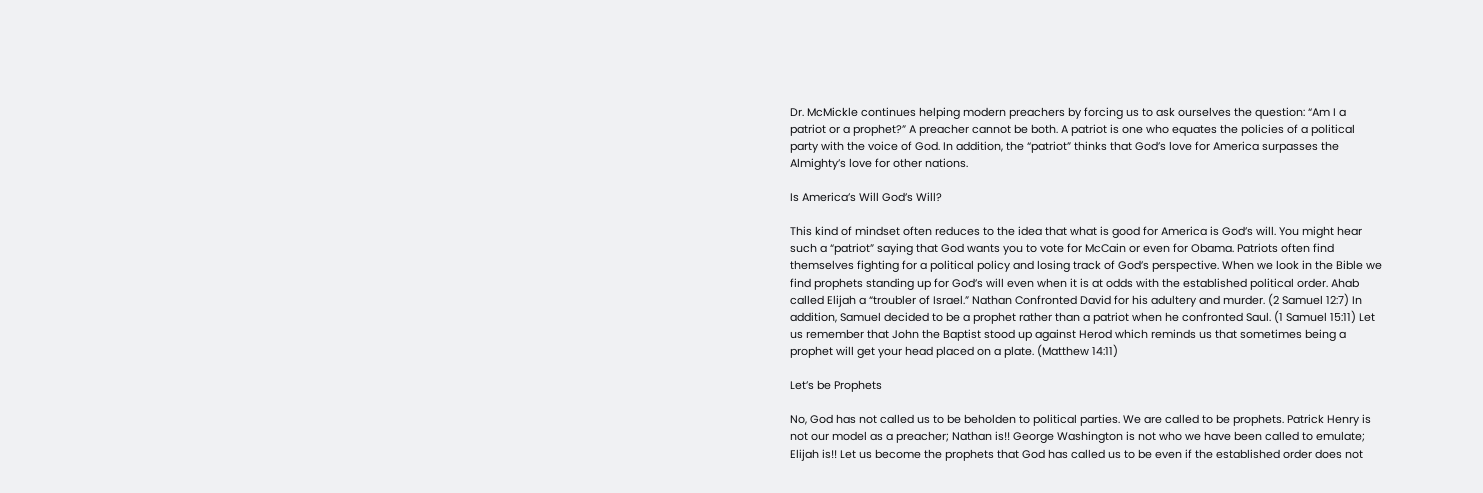Dr. McMickle continues helping modern preachers by forcing us to ask ourselves the question: “Am I a patriot or a prophet?” A preacher cannot be both. A patriot is one who equates the policies of a political party with the voice of God. In addition, the “patriot” thinks that God’s love for America surpasses the Almighty’s love for other nations.

Is America’s Will God’s Will?

This kind of mindset often reduces to the idea that what is good for America is God’s will. You might hear such a “patriot” saying that God wants you to vote for McCain or even for Obama. Patriots often find themselves fighting for a political policy and losing track of God’s perspective. When we look in the Bible we find prophets standing up for God’s will even when it is at odds with the established political order. Ahab called Elijah a “troubler of Israel.” Nathan Confronted David for his adultery and murder. (2 Samuel 12:7) In addition, Samuel decided to be a prophet rather than a patriot when he confronted Saul. (1 Samuel 15:11) Let us remember that John the Baptist stood up against Herod which reminds us that sometimes being a prophet will get your head placed on a plate. (Matthew 14:11)

Let’s be Prophets

No, God has not called us to be beholden to political parties. We are called to be prophets. Patrick Henry is not our model as a preacher; Nathan is!! George Washington is not who we have been called to emulate; Elijah is!! Let us become the prophets that God has called us to be even if the established order does not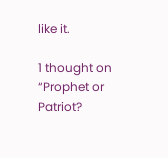like it.

1 thought on “Prophet or Patriot?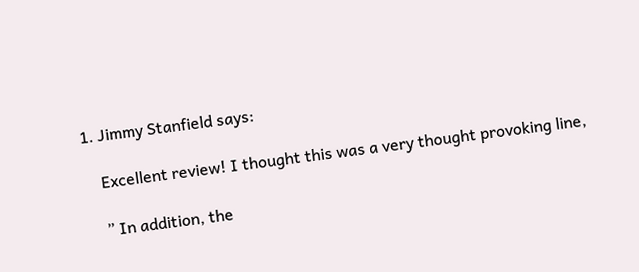1. Jimmy Stanfield says:

    Excellent review! I thought this was a very thought provoking line,

    ” In addition, the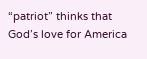“patriot” thinks that God’s love for America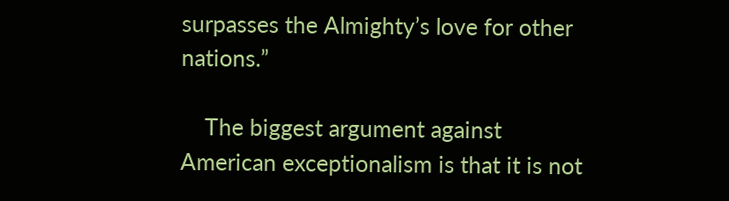surpasses the Almighty’s love for other nations.”

    The biggest argument against American exceptionalism is that it is not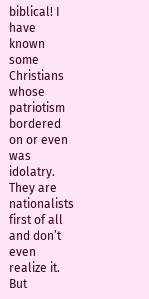biblical! I have known some Christians whose patriotism bordered on or even was idolatry. They are nationalists first of all and don’t even realize it. But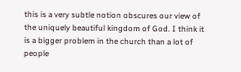this is a very subtle notion obscures our view of the uniquely beautiful kingdom of God. I think it is a bigger problem in the church than a lot of people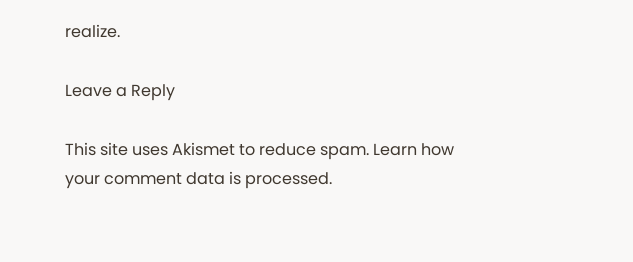realize.

Leave a Reply

This site uses Akismet to reduce spam. Learn how your comment data is processed.